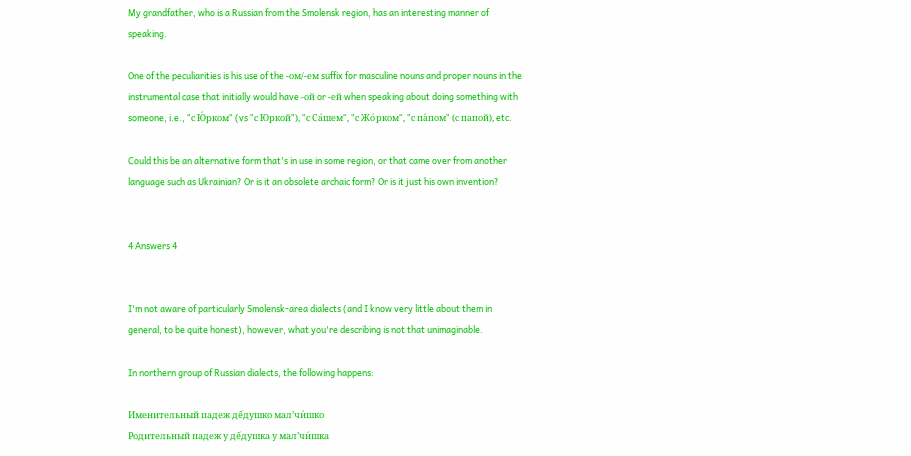My grandfather, who is a Russian from the Smolensk region, has an interesting manner of speaking.

One of the peculiarities is his use of the -ом/-ем suffix for masculine nouns and proper nouns in the instrumental case that initially would have -ой or -ей when speaking about doing something with someone, i.e., "с Ю́рком" (vs "с Юркой"), "с Са́шем", "с Жо́рком", "с па́пом" (с папой), etc.

Could this be an alternative form that's in use in some region, or that came over from another language such as Ukrainian? Or is it an obsolete archaic form? Or is it just his own invention?


4 Answers 4


I'm not aware of particularly Smolensk-area dialects (and I know very little about them in general, to be quite honest), however, what you're describing is not that unimaginable.

In northern group of Russian dialects, the following happens:

Именительный падеж дếдушко мал’чи́шко
Родительный падеж у дếдушка у мал’чи́шка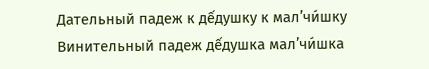Дательный падеж к дếдушку к мал’чи́шку
Винительный падеж дếдушка мал’чи́шка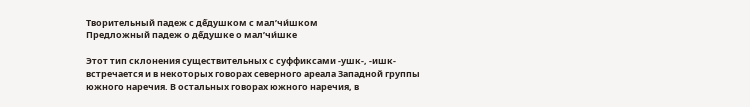Творительный падеж с дếдушком с мал’чи́шком
Предложный падеж о дếдушке о мал’чи́шке

Этот тип склонения существительных с суффиксами -ушк-, -ишк- встречается и в некоторых говорах северного ареала Западной группы южного наречия. В остальных говорах южного наречия, в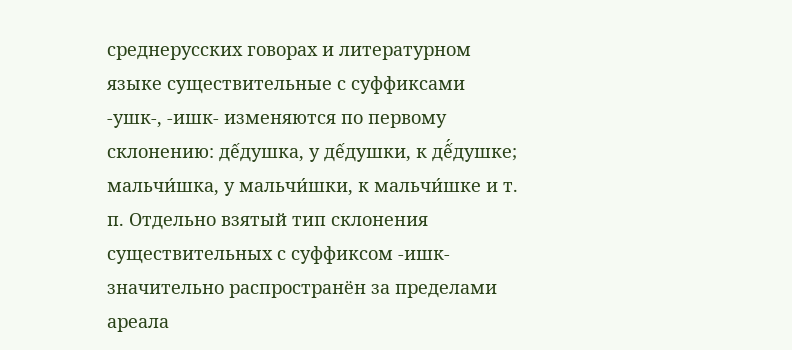среднерусских говорах и литературном языке существительные с суффиксами -ушк-, -ишк- изменяются по первому склонению: дếдушка, у дếдушки, к дế́душке; мальчи́шка, у мальчи́шки, к мальчи́шке и т. п. Отдельно взятый тип склонения существительных с суффиксом -ишк- значительно распространён за пределами ареала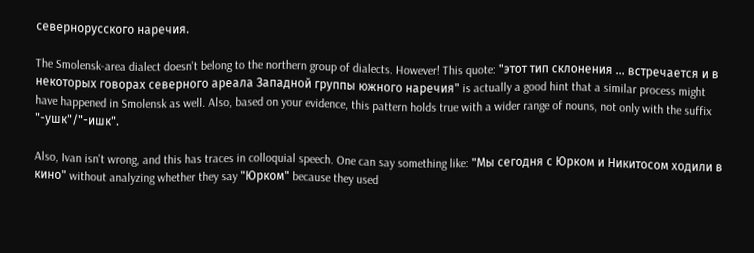севернорусского наречия.

The Smolensk-area dialect doesn't belong to the northern group of dialects. However! This quote: "этот тип склонения ... встречается и в некоторых говорах северного ареала Западной группы южного наречия" is actually a good hint that a similar process might have happened in Smolensk as well. Also, based on your evidence, this pattern holds true with a wider range of nouns, not only with the suffix "-ушк"/"-ишк".

Also, Ivan isn't wrong, and this has traces in colloquial speech. One can say something like: "Мы сегодня с Юрком и Никитосом ходили в кино" without analyzing whether they say "Юрком" because they used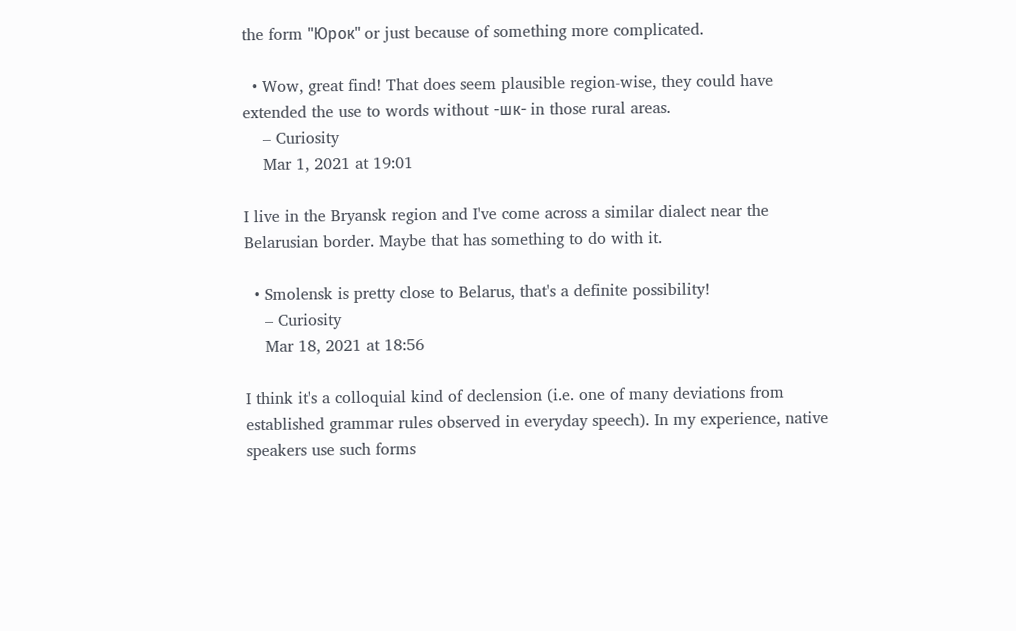the form "Юрок" or just because of something more complicated.

  • Wow, great find! That does seem plausible region-wise, they could have extended the use to words without -шк- in those rural areas.
    – Curiosity
    Mar 1, 2021 at 19:01

I live in the Bryansk region and I've come across a similar dialect near the Belarusian border. Maybe that has something to do with it.

  • Smolensk is pretty close to Belarus, that's a definite possibility!
    – Curiosity
    Mar 18, 2021 at 18:56

I think it's a colloquial kind of declension (i.e. one of many deviations from established grammar rules observed in everyday speech). In my experience, native speakers use such forms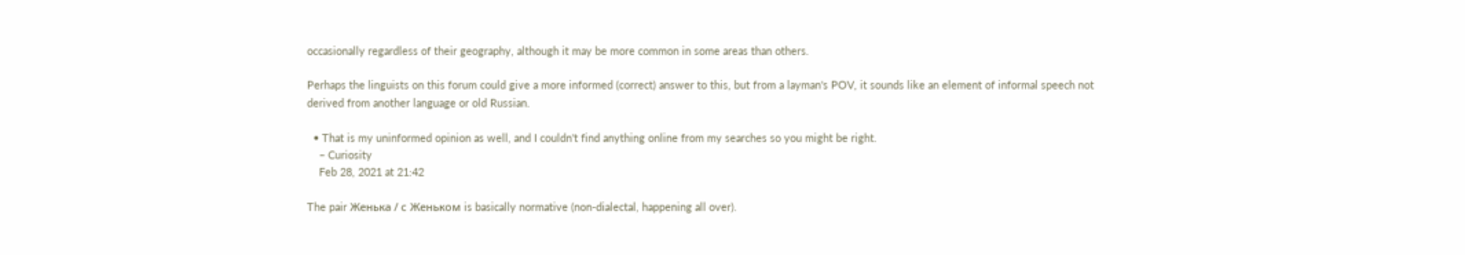occasionally regardless of their geography, although it may be more common in some areas than others.

Perhaps the linguists on this forum could give a more informed (correct) answer to this, but from a layman's POV, it sounds like an element of informal speech not derived from another language or old Russian.

  • That is my uninformed opinion as well, and I couldn't find anything online from my searches so you might be right.
    – Curiosity
    Feb 28, 2021 at 21:42

The pair Женька / с Женьком is basically normative (non-dialectal, happening all over).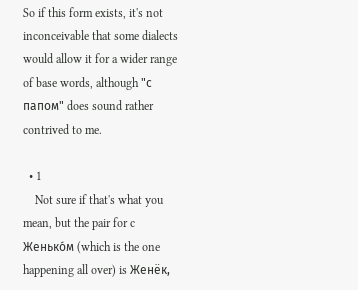So if this form exists, it's not inconceivable that some dialects would allow it for a wider range of base words, although "с папом" does sound rather contrived to me.

  • 1
    Not sure if that's what you mean, but the pair for c Женько́м (which is the one happening all over) is Женёк,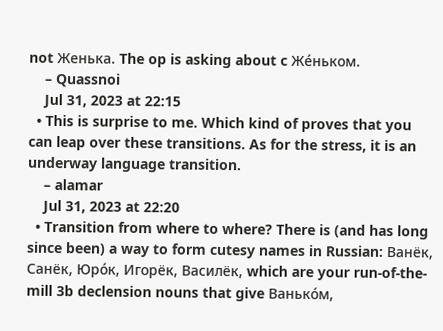not Женька. The op is asking about c Же́ньком.
    – Quassnoi
    Jul 31, 2023 at 22:15
  • This is surprise to me. Which kind of proves that you can leap over these transitions. As for the stress, it is an underway language transition.
    – alamar
    Jul 31, 2023 at 22:20
  • Transition from where to where? There is (and has long since been) a way to form cutesy names in Russian: Ванёк, Санёк, Юро́к, Игорёк, Василёк, which are your run-of-the-mill 3b declension nouns that give Ванько́м,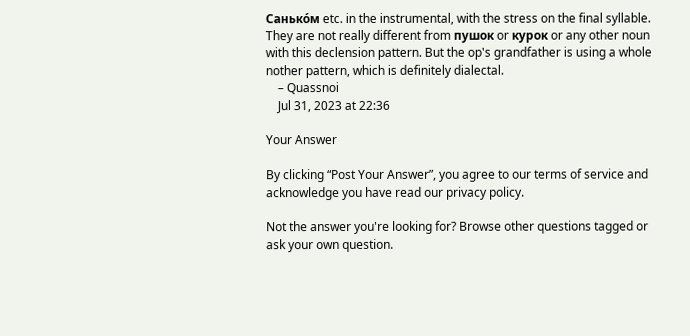Санько́м etc. in the instrumental, with the stress on the final syllable. They are not really different from пушок or курок or any other noun with this declension pattern. But the op's grandfather is using a whole nother pattern, which is definitely dialectal.
    – Quassnoi
    Jul 31, 2023 at 22:36

Your Answer

By clicking “Post Your Answer”, you agree to our terms of service and acknowledge you have read our privacy policy.

Not the answer you're looking for? Browse other questions tagged or ask your own question.